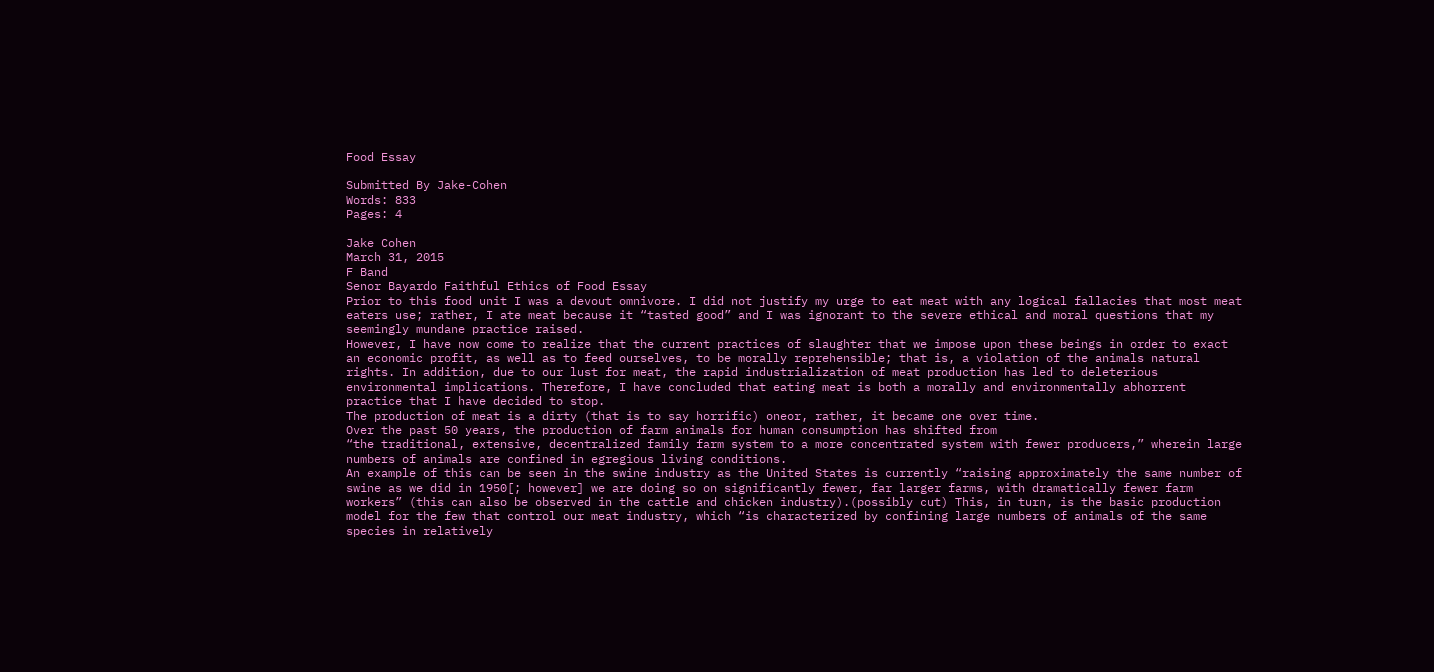Food Essay

Submitted By Jake-Cohen
Words: 833
Pages: 4

Jake Cohen
March 31, 2015
F Band
Senor Bayardo Faithful Ethics of Food Essay
Prior to this food unit I was a devout omnivore. I did not justify my urge to eat meat with any logical fallacies that most meat eaters use; rather, I ate meat because it “tasted good” and I was ignorant to the severe ethical and moral questions that my seemingly mundane practice raised.
However, I have now come to realize that the current practices of slaughter that we impose upon these beings in order to exact an economic profit, as well as to feed ourselves, to be morally reprehensible; that is, a violation of the animals natural rights. In addition, due to our lust for meat, the rapid industrialization of meat production has led to deleterious environmental implications. Therefore, I have concluded that eating meat is both a morally and environmentally abhorrent practice that I have decided to stop.
The production of meat is a dirty (that is to say horrific) oneor, rather, it became one over time.
Over the past 50 years, the production of farm animals for human consumption has shifted from
“the traditional, extensive, decentralized family farm system to a more concentrated system with fewer producers,” wherein large numbers of animals are confined in egregious living conditions.
An example of this can be seen in the swine industry as the United States is currently “raising approximately the same number of swine as we did in 1950[; however] we are doing so on significantly fewer, far larger farms, with dramatically fewer farm workers” (this can also be observed in the cattle and chicken industry).(possibly cut) This, in turn, is the basic production model for the few that control our meat industry, which “is characterized by confining large numbers of animals of the same species in relatively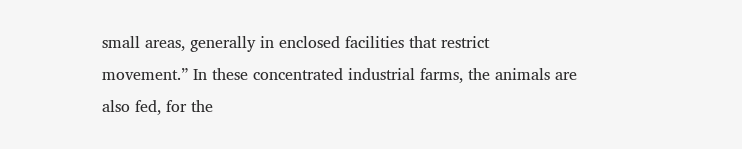small areas, generally in enclosed facilities that restrict movement.” In these concentrated industrial farms, the animals are also fed, for the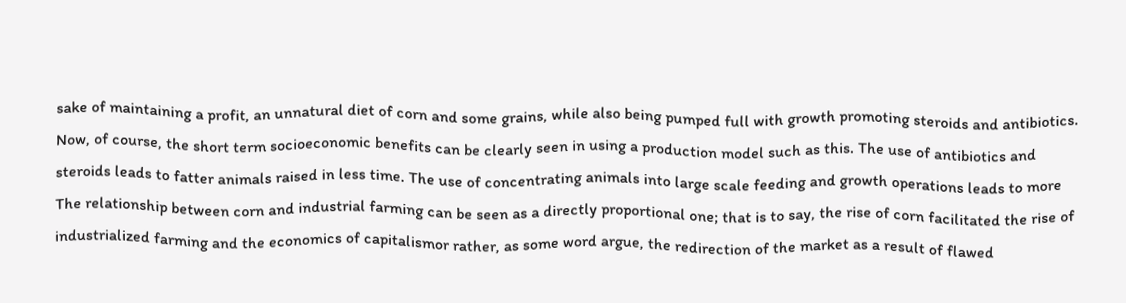sake of maintaining a profit, an unnatural diet of corn and some grains, while also being pumped full with growth promoting steroids and antibiotics. Now, of course, the short term socioeconomic benefits can be clearly seen in using a production model such as this. The use of antibiotics and steroids leads to fatter animals raised in less time. The use of concentrating animals into large scale feeding and growth operations leads to more
The relationship between corn and industrial farming can be seen as a directly proportional one; that is to say, the rise of corn facilitated the rise of industrialized farming and the economics of capitalismor rather, as some word argue, the redirection of the market as a result of flawed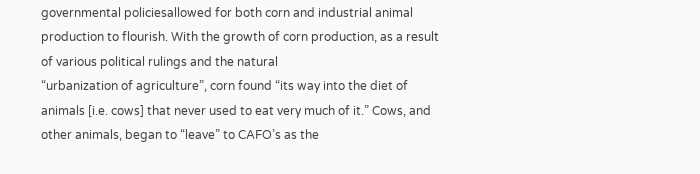governmental policiesallowed for both corn and industrial animal production to flourish. With the growth of corn production, as a result of various political rulings and the natural
“urbanization of agriculture”, corn found “its way into the diet of animals [i.e. cows] that never used to eat very much of it.” Cows, and other animals, began to “leave” to CAFO’s as the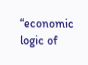“economic logic of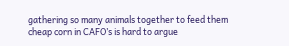gathering so many animals together to feed them cheap corn in CAFO’s is hard to argue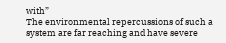with”
The environmental repercussions of such a system are far reaching and have severe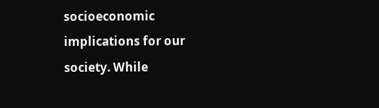socioeconomic implications for our society. While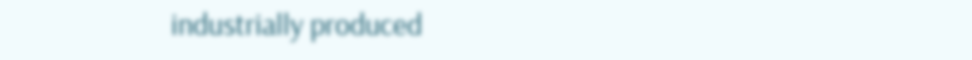industrially produced